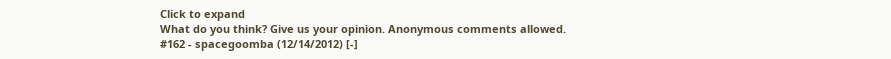Click to expand
What do you think? Give us your opinion. Anonymous comments allowed.
#162 - spacegoomba (12/14/2012) [-]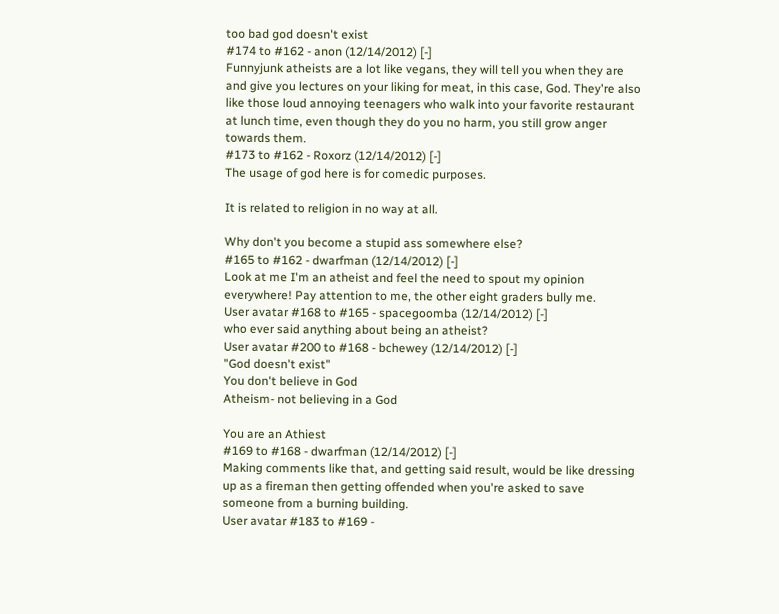too bad god doesn't exist
#174 to #162 - anon (12/14/2012) [-]
Funnyjunk atheists are a lot like vegans, they will tell you when they are and give you lectures on your liking for meat, in this case, God. They're also like those loud annoying teenagers who walk into your favorite restaurant at lunch time, even though they do you no harm, you still grow anger towards them.
#173 to #162 - Roxorz (12/14/2012) [-]
The usage of god here is for comedic purposes.

It is related to religion in no way at all.

Why don't you become a stupid ass somewhere else?
#165 to #162 - dwarfman (12/14/2012) [-]
Look at me I'm an atheist and feel the need to spout my opinion everywhere! Pay attention to me, the other eight graders bully me.
User avatar #168 to #165 - spacegoomba (12/14/2012) [-]
who ever said anything about being an atheist?
User avatar #200 to #168 - bchewey (12/14/2012) [-]
"God doesn't exist"
You don't believe in God
Atheism- not believing in a God

You are an Athiest
#169 to #168 - dwarfman (12/14/2012) [-]
Making comments like that, and getting said result, would be like dressing up as a fireman then getting offended when you're asked to save someone from a burning building.
User avatar #183 to #169 -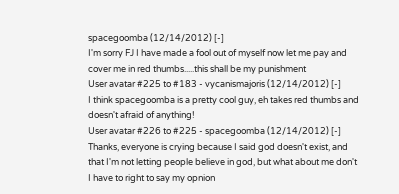spacegoomba (12/14/2012) [-]
I'm sorry FJ I have made a fool out of myself now let me pay and cover me in red thumbs.....this shall be my punishment
User avatar #225 to #183 - vycanismajoris (12/14/2012) [-]
I think spacegoomba is a pretty cool guy, eh takes red thumbs and doesn't afraid of anything!
User avatar #226 to #225 - spacegoomba (12/14/2012) [-]
Thanks, everyone is crying because I said god doesn't exist, and that I'm not letting people believe in god, but what about me don't I have to right to say my opnion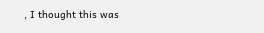, I thought this was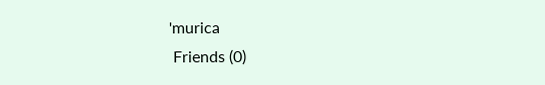'murica
 Friends (0)